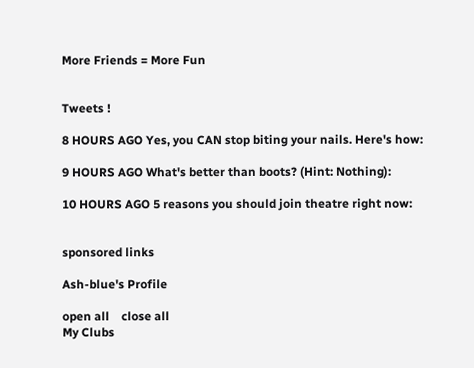More Friends = More Fun


Tweets !

8 HOURS AGO Yes, you CAN stop biting your nails. Here's how:

9 HOURS AGO What's better than boots? (Hint: Nothing):

10 HOURS AGO 5 reasons you should join theatre right now:


sponsored links

Ash-blue's Profile

open all    close all
My Clubs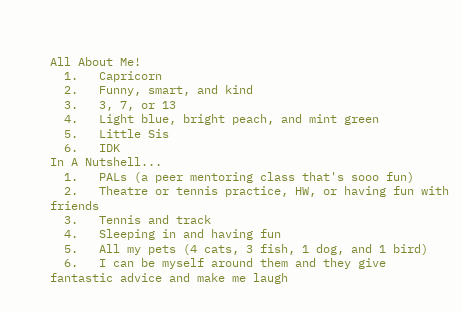All About Me!
  1.   Capricorn
  2.   Funny, smart, and kind
  3.   3, 7, or 13
  4.   Light blue, bright peach, and mint green
  5.   Little Sis
  6.   IDK
In A Nutshell...
  1.   PALs (a peer mentoring class that's sooo fun)
  2.   Theatre or tennis practice, HW, or having fun with friends
  3.   Tennis and track
  4.   Sleeping in and having fun
  5.   All my pets (4 cats, 3 fish, 1 dog, and 1 bird)
  6.   I can be myself around them and they give fantastic advice and make me laugh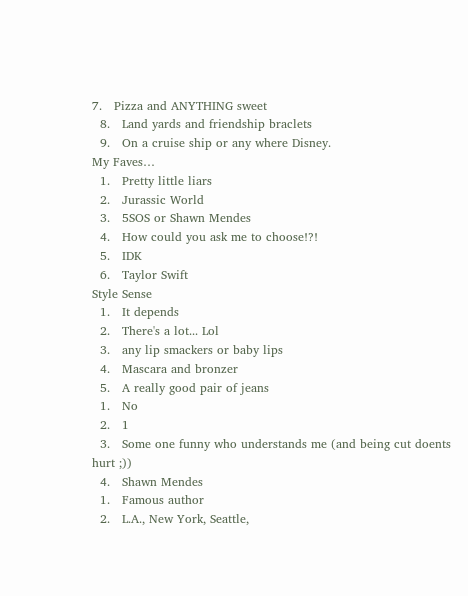7.   Pizza and ANYTHING sweet
  8.   Land yards and friendship braclets
  9.   On a cruise ship or any where Disney.
My Faves…
  1.   Pretty little liars
  2.   Jurassic World
  3.   5SOS or Shawn Mendes
  4.   How could you ask me to choose!?!
  5.   IDK
  6.   Taylor Swift
Style Sense
  1.   It depends
  2.   There's a lot... Lol
  3.   any lip smackers or baby lips
  4.   Mascara and bronzer
  5.   A really good pair of jeans
  1.   No
  2.   1
  3.   Some one funny who understands me (and being cut doents hurt ;))
  4.   Shawn Mendes
  1.   Famous author
  2.   L.A., New York, Seattle,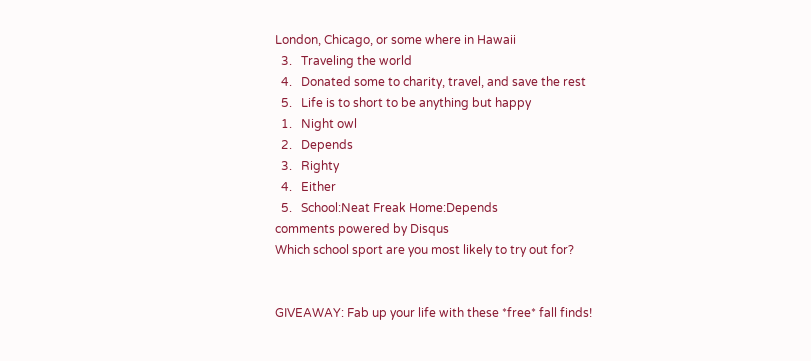London, Chicago, or some where in Hawaii
  3.   Traveling the world
  4.   Donated some to charity, travel, and save the rest
  5.   Life is to short to be anything but happy
  1.   Night owl
  2.   Depends
  3.   Righty
  4.   Either
  5.   School:Neat Freak Home:Depends
comments powered by Disqus
Which school sport are you most likely to try out for?


GIVEAWAY: Fab up your life with these *free* fall finds!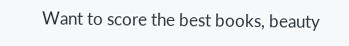Want to score the best books, beauty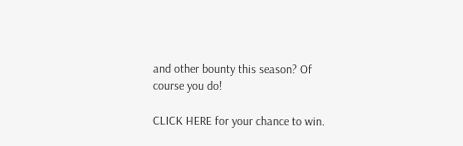and other bounty this season? Of course you do!

CLICK HERE for your chance to win.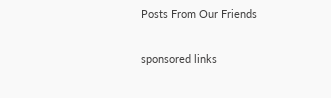Posts From Our Friends

sponsored links